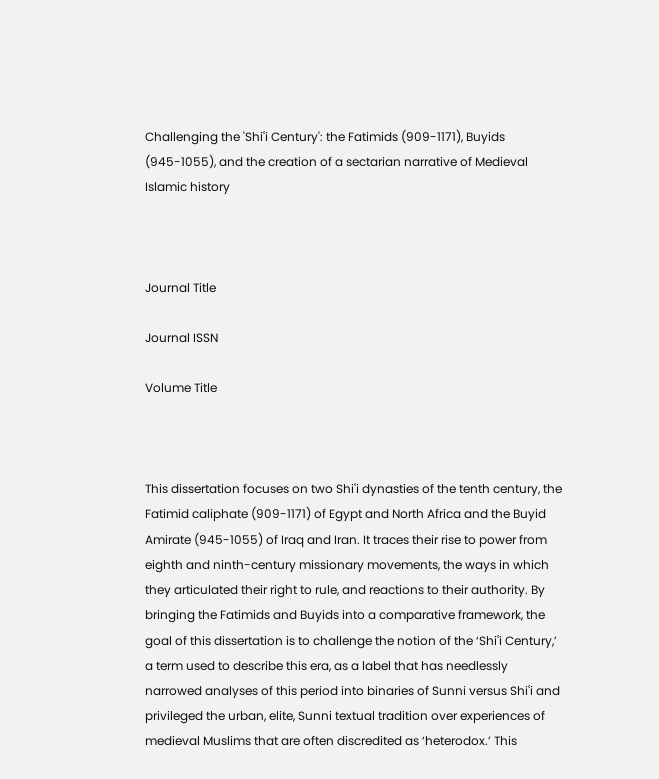Challenging the 'Shiʿi Century': the Fatimids (909-1171), Buyids (945-1055), and the creation of a sectarian narrative of Medieval Islamic history



Journal Title

Journal ISSN

Volume Title



This dissertation focuses on two Shiʿi dynasties of the tenth century, the Fatimid caliphate (909-1171) of Egypt and North Africa and the Buyid Amirate (945-1055) of Iraq and Iran. It traces their rise to power from eighth and ninth-century missionary movements, the ways in which they articulated their right to rule, and reactions to their authority. By bringing the Fatimids and Buyids into a comparative framework, the goal of this dissertation is to challenge the notion of the ‘Shiʿi Century,’ a term used to describe this era, as a label that has needlessly narrowed analyses of this period into binaries of Sunni versus Shiʿi and privileged the urban, elite, Sunni textual tradition over experiences of medieval Muslims that are often discredited as ‘heterodox.’ This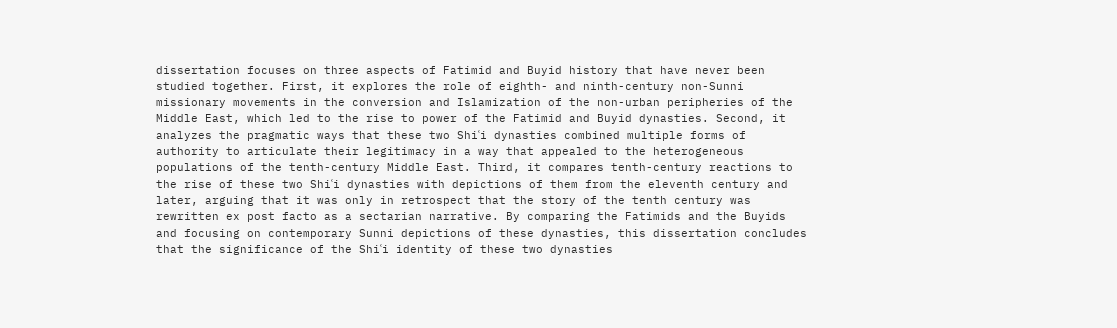dissertation focuses on three aspects of Fatimid and Buyid history that have never been studied together. First, it explores the role of eighth- and ninth-century non-Sunni missionary movements in the conversion and Islamization of the non-urban peripheries of the Middle East, which led to the rise to power of the Fatimid and Buyid dynasties. Second, it analyzes the pragmatic ways that these two Shiʿi dynasties combined multiple forms of authority to articulate their legitimacy in a way that appealed to the heterogeneous populations of the tenth-century Middle East. Third, it compares tenth-century reactions to the rise of these two Shiʿi dynasties with depictions of them from the eleventh century and later, arguing that it was only in retrospect that the story of the tenth century was rewritten ex post facto as a sectarian narrative. By comparing the Fatimids and the Buyids and focusing on contemporary Sunni depictions of these dynasties, this dissertation concludes that the significance of the Shiʿi identity of these two dynasties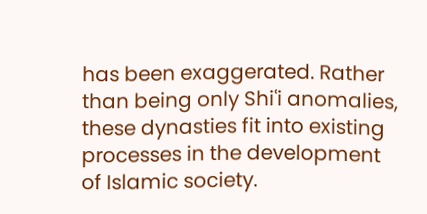has been exaggerated. Rather than being only Shiʿi anomalies, these dynasties fit into existing processes in the development of Islamic society.